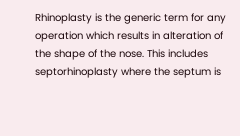Rhinoplasty is the generic term for any operation which results in alteration of the shape of the nose. This includes septorhinoplasty where the septum is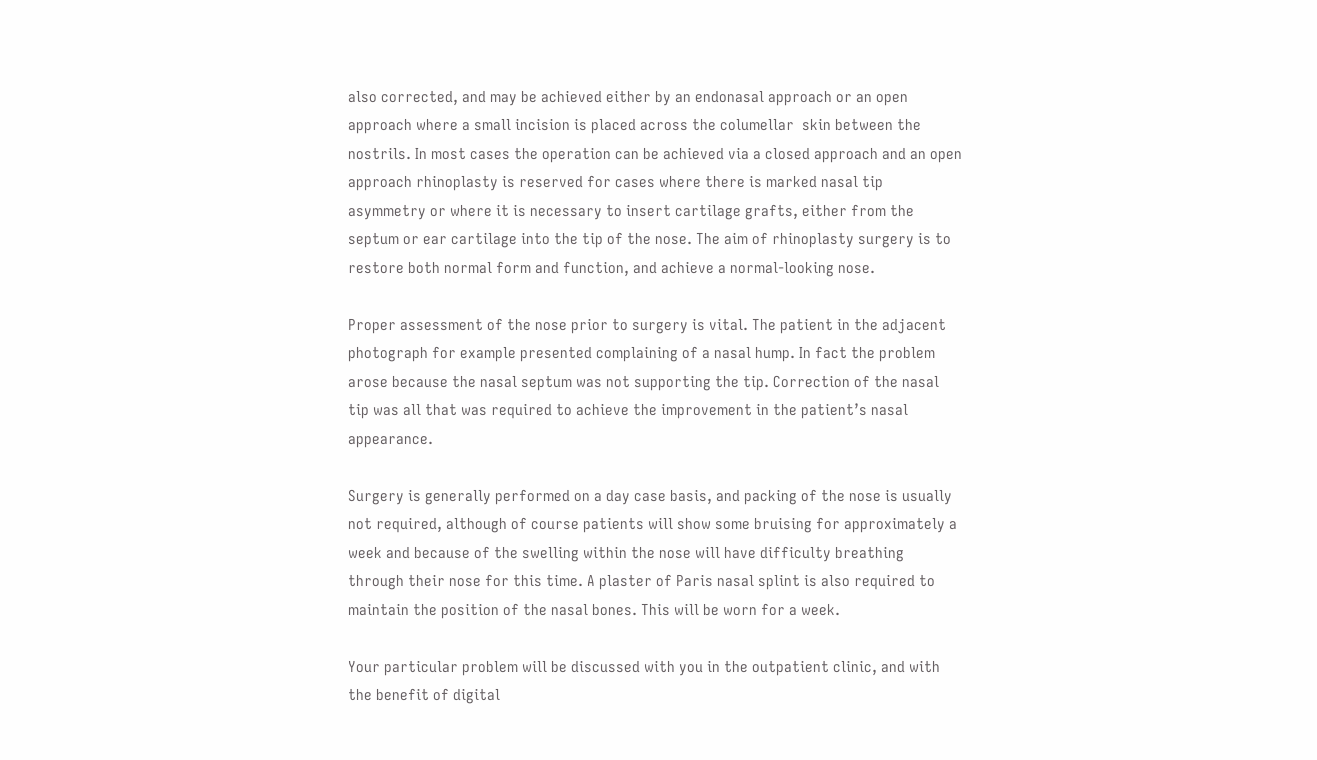also corrected, and may be achieved either by an endonasal approach or an open approach where a small incision is placed across the columellar  skin between the nostrils. In most cases the operation can be achieved via a closed approach and an open approach rhinoplasty is reserved for cases where there is marked nasal tip asymmetry or where it is necessary to insert cartilage grafts, either from the septum or ear cartilage into the tip of the nose. The aim of rhinoplasty surgery is to restore both normal form and function, and achieve a normal-looking nose.

Proper assessment of the nose prior to surgery is vital. The patient in the adjacent photograph for example presented complaining of a nasal hump. In fact the problem arose because the nasal septum was not supporting the tip. Correction of the nasal tip was all that was required to achieve the improvement in the patient’s nasal appearance.

Surgery is generally performed on a day case basis, and packing of the nose is usually not required, although of course patients will show some bruising for approximately a week and because of the swelling within the nose will have difficulty breathing through their nose for this time. A plaster of Paris nasal splint is also required to maintain the position of the nasal bones. This will be worn for a week.

Your particular problem will be discussed with you in the outpatient clinic, and with the benefit of digital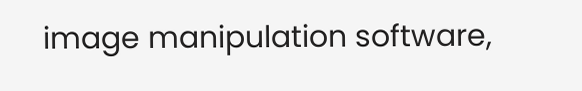image manipulation software,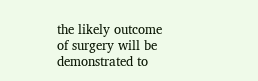the likely outcome of surgery will be demonstrated to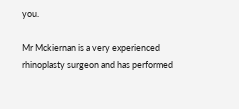you.

Mr Mckiernan is a very experienced rhinoplasty surgeon and has performed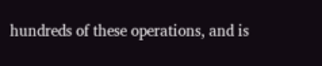hundreds of these operations, and is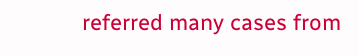referred many cases from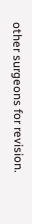other surgeons for revision.